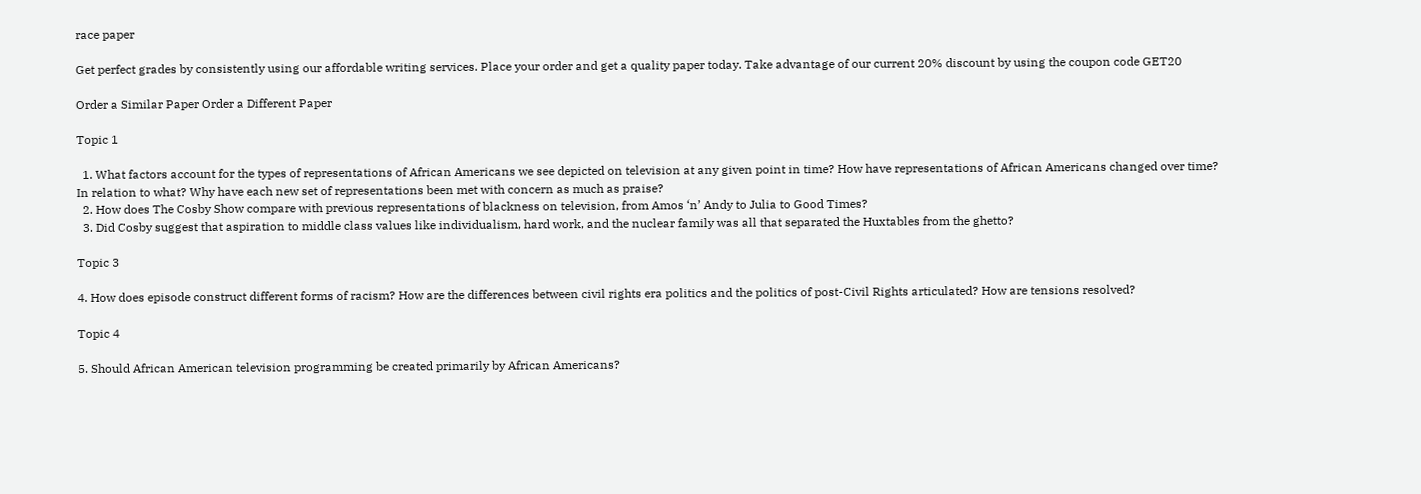race paper

Get perfect grades by consistently using our affordable writing services. Place your order and get a quality paper today. Take advantage of our current 20% discount by using the coupon code GET20

Order a Similar Paper Order a Different Paper

Topic 1

  1. What factors account for the types of representations of African Americans we see depicted on television at any given point in time? How have representations of African Americans changed over time? In relation to what? Why have each new set of representations been met with concern as much as praise?
  2. How does The Cosby Show compare with previous representations of blackness on television, from Amos ‘n’ Andy to Julia to Good Times?
  3. Did Cosby suggest that aspiration to middle class values like individualism, hard work, and the nuclear family was all that separated the Huxtables from the ghetto?

Topic 3

4. How does episode construct different forms of racism? How are the differences between civil rights era politics and the politics of post-Civil Rights articulated? How are tensions resolved?

Topic 4

5. Should African American television programming be created primarily by African Americans?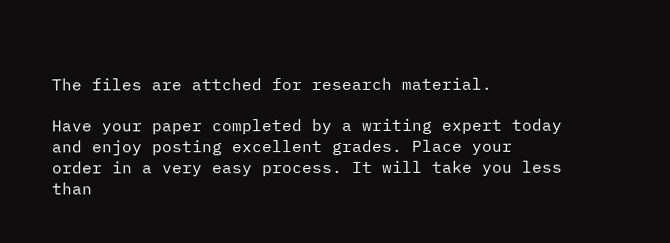The files are attched for research material.

Have your paper completed by a writing expert today and enjoy posting excellent grades. Place your order in a very easy process. It will take you less than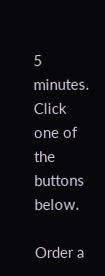5 minutes. Click one of the buttons below.

Order a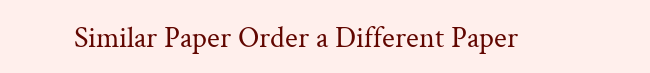Similar Paper Order a Different Paper